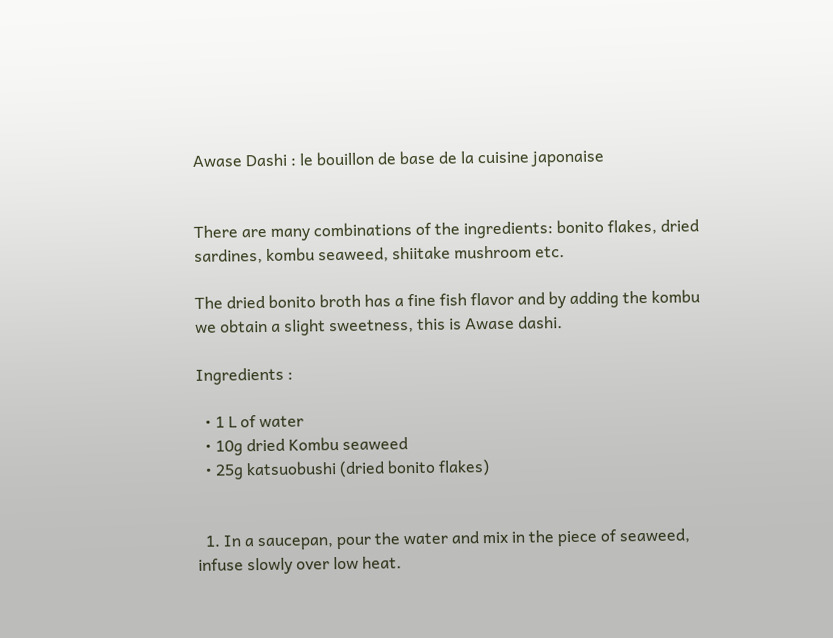Awase Dashi : le bouillon de base de la cuisine japonaise


There are many combinations of the ingredients: bonito flakes, dried sardines, kombu seaweed, shiitake mushroom etc.

The dried bonito broth has a fine fish flavor and by adding the kombu we obtain a slight sweetness, this is Awase dashi.

Ingredients :

  • 1 L of water
  • 10g dried Kombu seaweed
  • 25g katsuobushi (dried bonito flakes)


  1. In a saucepan, pour the water and mix in the piece of seaweed, infuse slowly over low heat.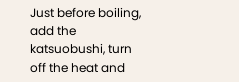Just before boiling, add the katsuobushi, turn off the heat and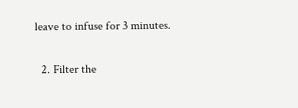leave to infuse for 3 minutes.

  2. Filter the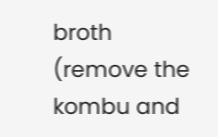broth (remove the kombu and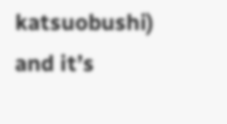katsuobushi) and it’s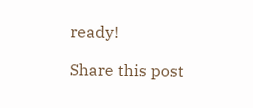ready!

Share this post